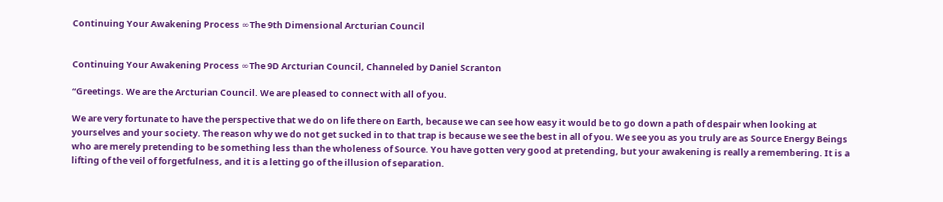Continuing Your Awakening Process ∞The 9th Dimensional Arcturian Council


Continuing Your Awakening Process ∞The 9D Arcturian Council, Channeled by Daniel Scranton

“Greetings. We are the Arcturian Council. We are pleased to connect with all of you.

We are very fortunate to have the perspective that we do on life there on Earth, because we can see how easy it would be to go down a path of despair when looking at yourselves and your society. The reason why we do not get sucked in to that trap is because we see the best in all of you. We see you as you truly are as Source Energy Beings who are merely pretending to be something less than the wholeness of Source. You have gotten very good at pretending, but your awakening is really a remembering. It is a lifting of the veil of forgetfulness, and it is a letting go of the illusion of separation.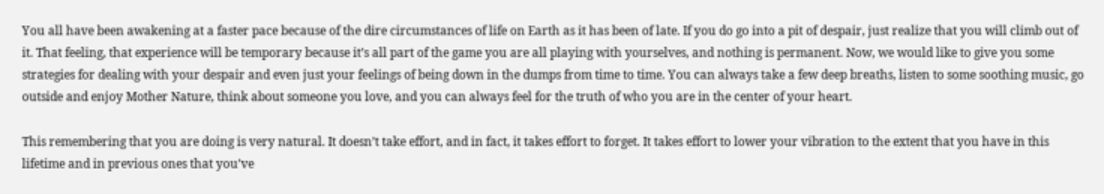You all have been awakening at a faster pace because of the dire circumstances of life on Earth as it has been of late. If you do go into a pit of despair, just realize that you will climb out of it. That feeling, that experience will be temporary because it’s all part of the game you are all playing with yourselves, and nothing is permanent. Now, we would like to give you some strategies for dealing with your despair and even just your feelings of being down in the dumps from time to time. You can always take a few deep breaths, listen to some soothing music, go outside and enjoy Mother Nature, think about someone you love, and you can always feel for the truth of who you are in the center of your heart.

This remembering that you are doing is very natural. It doesn’t take effort, and in fact, it takes effort to forget. It takes effort to lower your vibration to the extent that you have in this lifetime and in previous ones that you’ve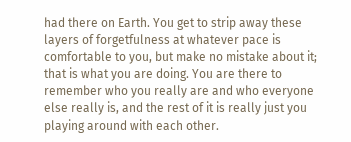had there on Earth. You get to strip away these layers of forgetfulness at whatever pace is comfortable to you, but make no mistake about it; that is what you are doing. You are there to remember who you really are and who everyone else really is, and the rest of it is really just you playing around with each other.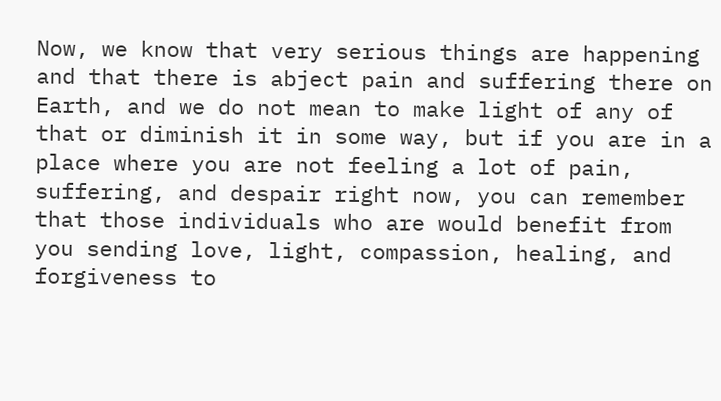Now, we know that very serious things are happening and that there is abject pain and suffering there on Earth, and we do not mean to make light of any of that or diminish it in some way, but if you are in a place where you are not feeling a lot of pain, suffering, and despair right now, you can remember that those individuals who are would benefit from you sending love, light, compassion, healing, and forgiveness to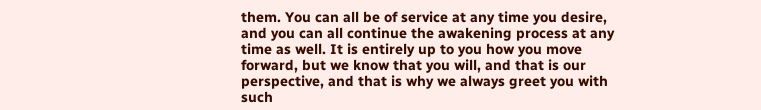them. You can all be of service at any time you desire, and you can all continue the awakening process at any time as well. It is entirely up to you how you move forward, but we know that you will, and that is our perspective, and that is why we always greet you with such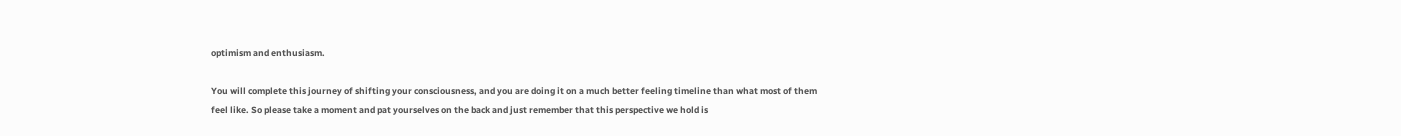optimism and enthusiasm.

You will complete this journey of shifting your consciousness, and you are doing it on a much better feeling timeline than what most of them feel like. So please take a moment and pat yourselves on the back and just remember that this perspective we hold is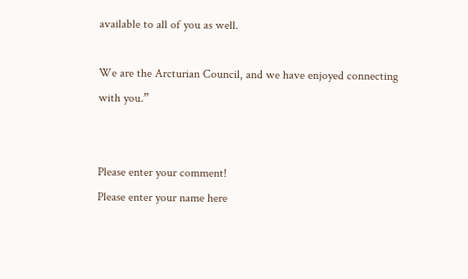available to all of you as well.

We are the Arcturian Council, and we have enjoyed connecting with you.”


Please enter your comment!
Please enter your name here